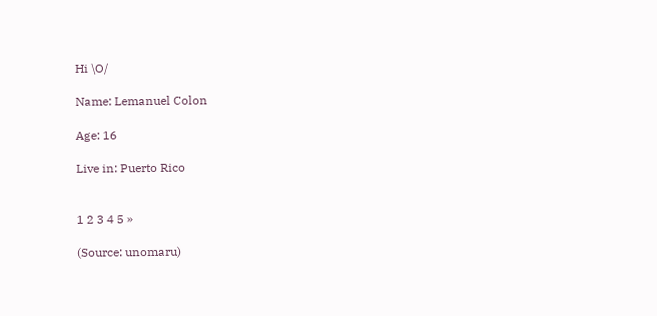Hi \O/

Name: Lemanuel Colon

Age: 16

Live in: Puerto Rico


1 2 3 4 5 »

(Source: unomaru)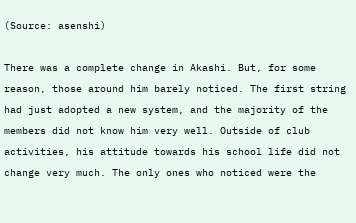(Source: asenshi)

There was a complete change in Akashi. But, for some reason, those around him barely noticed. The first string had just adopted a new system, and the majority of the members did not know him very well. Outside of club activities, his attitude towards his school life did not change very much. The only ones who noticed were the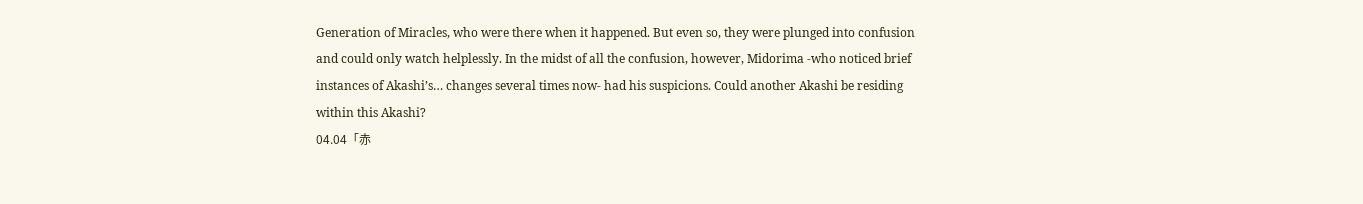Generation of Miracles, who were there when it happened. But even so, they were plunged into confusion and could only watch helplessly. In the midst of all the confusion, however, Midorima -who noticed brief instances of Akashi’s… changes several times now- had his suspicions. Could another Akashi be residing within this Akashi?
04.04「赤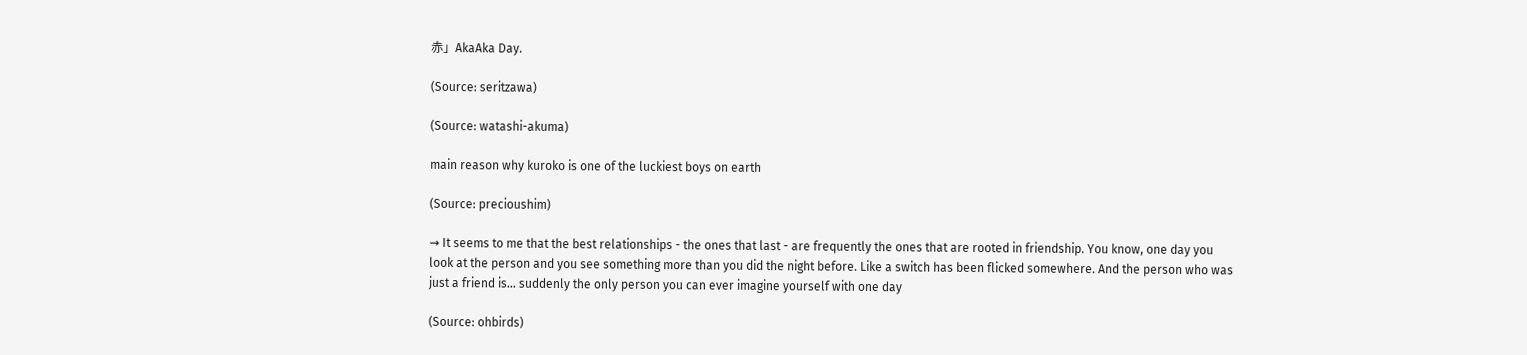赤」AkaAka Day.

(Source: seritzawa)

(Source: watashi-akuma)

main reason why kuroko is one of the luckiest boys on earth

(Source: precioushim)

⇝ It seems to me that the best relationships - the ones that last - are frequently the ones that are rooted in friendship. You know, one day you look at the person and you see something more than you did the night before. Like a switch has been flicked somewhere. And the person who was just a friend is… suddenly the only person you can ever imagine yourself with one day

(Source: ohbirds)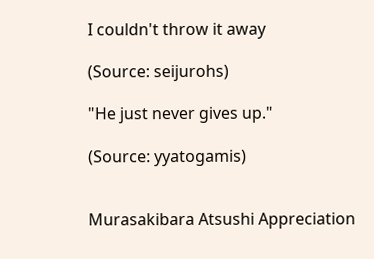I couldn't throw it away

(Source: seijurohs)

"He just never gives up."

(Source: yyatogamis)


Murasakibara Atsushi Appreciation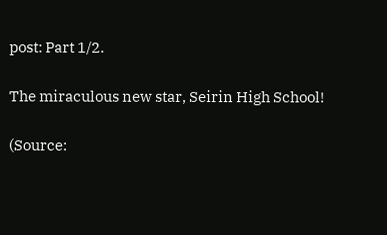post: Part 1/2.

The miraculous new star, Seirin High School!

(Source: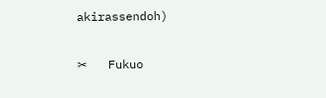akirassendoh)

✂   Fukuo